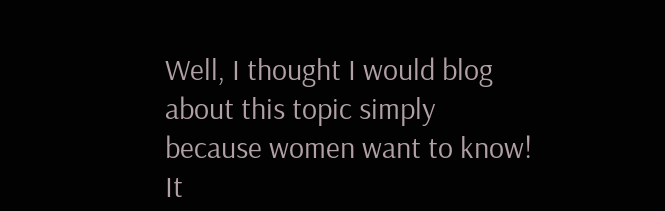Well, I thought I would blog about this topic simply because women want to know!  It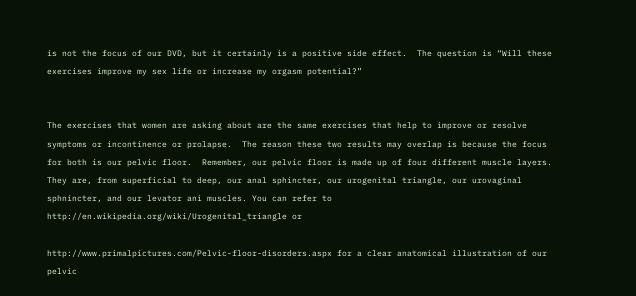is not the focus of our DVD, but it certainly is a positive side effect.  The question is “Will these exercises improve my sex life or increase my orgasm potential?”


The exercises that women are asking about are the same exercises that help to improve or resolve symptoms or incontinence or prolapse.  The reason these two results may overlap is because the focus for both is our pelvic floor.  Remember, our pelvic floor is made up of four different muscle layers.  They are, from superficial to deep, our anal sphincter, our urogenital triangle, our urovaginal sphnincter, and our levator ani muscles. You can refer to http://en.wikipedia.org/wiki/Urogenital_triangle or

http://www.primalpictures.com/Pelvic-floor-disorders.aspx for a clear anatomical illustration of our pelvic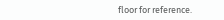floor for reference.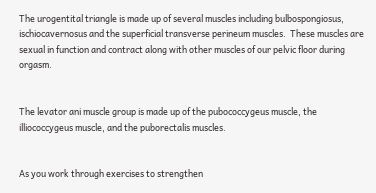The urogentital triangle is made up of several muscles including bulbospongiosus, ischiocavernosus and the superficial transverse perineum muscles.  These muscles are sexual in function and contract along with other muscles of our pelvic floor during orgasm.


The levator ani muscle group is made up of the pubococcygeus muscle, the illiococcygeus muscle, and the puborectalis muscles.


As you work through exercises to strengthen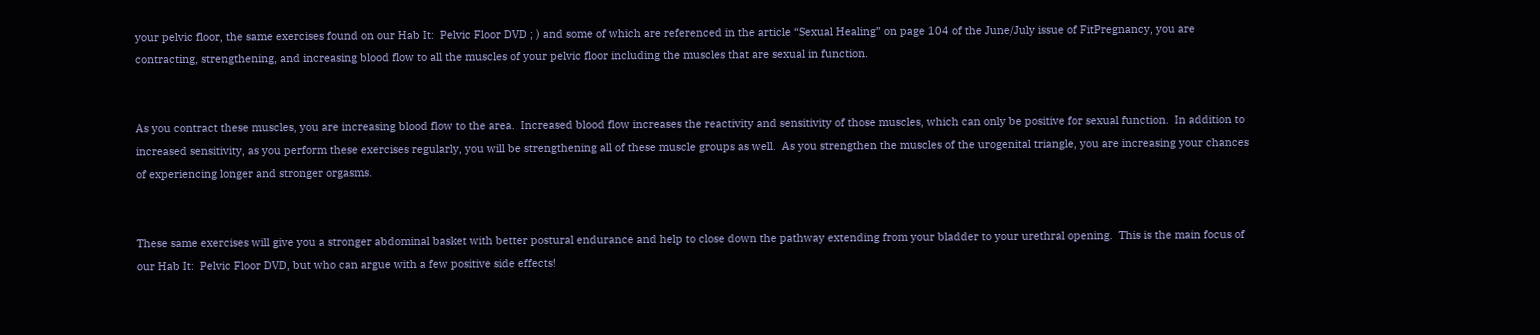your pelvic floor, the same exercises found on our Hab It:  Pelvic Floor DVD ; ) and some of which are referenced in the article “Sexual Healing” on page 104 of the June/July issue of FitPregnancy, you are contracting, strengthening, and increasing blood flow to all the muscles of your pelvic floor including the muscles that are sexual in function.


As you contract these muscles, you are increasing blood flow to the area.  Increased blood flow increases the reactivity and sensitivity of those muscles, which can only be positive for sexual function.  In addition to increased sensitivity, as you perform these exercises regularly, you will be strengthening all of these muscle groups as well.  As you strengthen the muscles of the urogenital triangle, you are increasing your chances of experiencing longer and stronger orgasms.


These same exercises will give you a stronger abdominal basket with better postural endurance and help to close down the pathway extending from your bladder to your urethral opening.  This is the main focus of our Hab It:  Pelvic Floor DVD, but who can argue with a few positive side effects!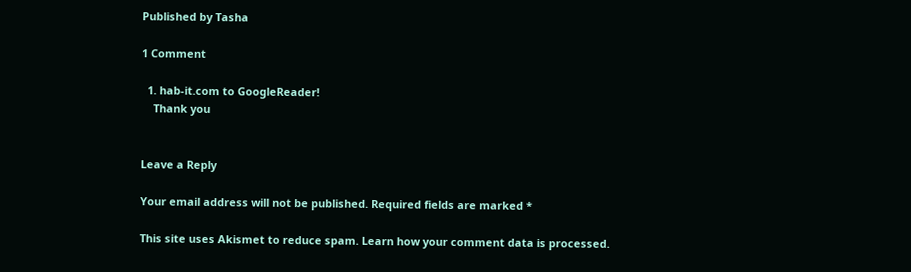Published by Tasha

1 Comment

  1. hab-it.com to GoogleReader!
    Thank you


Leave a Reply

Your email address will not be published. Required fields are marked *

This site uses Akismet to reduce spam. Learn how your comment data is processed.